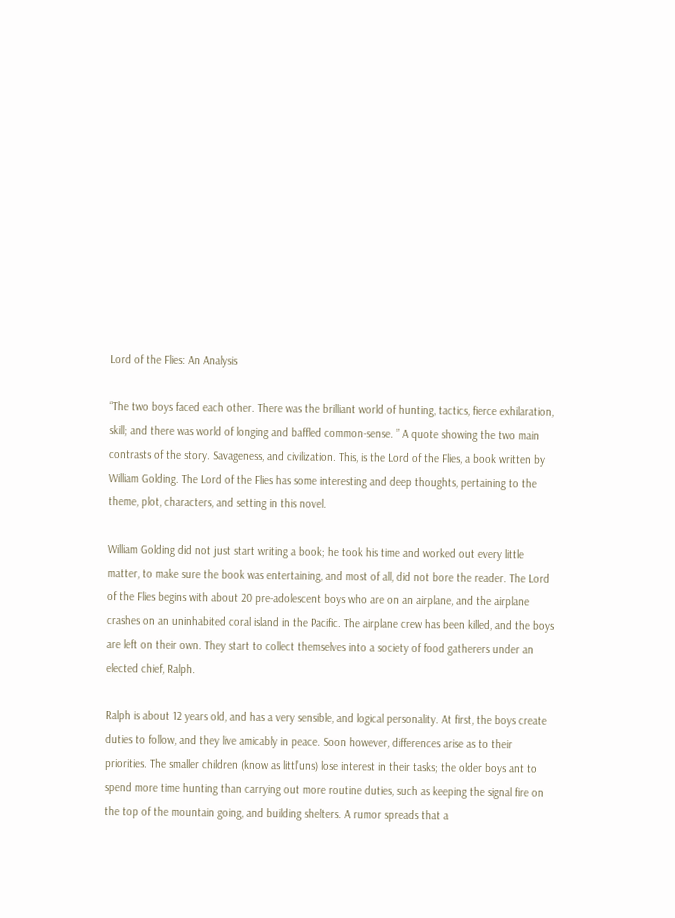Lord of the Flies: An Analysis

“The two boys faced each other. There was the brilliant world of hunting, tactics, fierce exhilaration, skill; and there was world of longing and baffled common-sense. ” A quote showing the two main contrasts of the story. Savageness, and civilization. This, is the Lord of the Flies, a book written by William Golding. The Lord of the Flies has some interesting and deep thoughts, pertaining to the theme, plot, characters, and setting in this novel.

William Golding did not just start writing a book; he took his time and worked out every little matter, to make sure the book was entertaining, and most of all, did not bore the reader. The Lord of the Flies begins with about 20 pre-adolescent boys who are on an airplane, and the airplane crashes on an uninhabited coral island in the Pacific. The airplane crew has been killed, and the boys are left on their own. They start to collect themselves into a society of food gatherers under an elected chief, Ralph.

Ralph is about 12 years old, and has a very sensible, and logical personality. At first, the boys create duties to follow, and they live amicably in peace. Soon however, differences arise as to their priorities. The smaller children (know as littl’uns) lose interest in their tasks; the older boys ant to spend more time hunting than carrying out more routine duties, such as keeping the signal fire on the top of the mountain going, and building shelters. A rumor spreads that a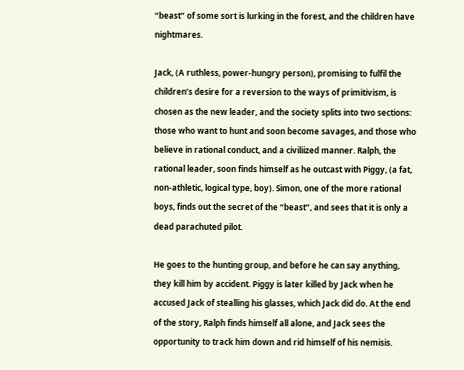“beast” of some sort is lurking in the forest, and the children have nightmares.

Jack, (A ruthless, power-hungry person), promising to fulfil the children’s desire for a reversion to the ways of primitivism, is chosen as the new leader, and the society splits into two sections: those who want to hunt and soon become savages, and those who believe in rational conduct, and a civiliized manner. Ralph, the rational leader, soon finds himself as he outcast with Piggy, (a fat, non-athletic, logical type, boy). Simon, one of the more rational boys, finds out the secret of the “beast”, and sees that it is only a dead parachuted pilot.

He goes to the hunting group, and before he can say anything, they kill him by accident. Piggy is later killed by Jack when he accused Jack of stealling his glasses, which Jack did do. At the end of the story, Ralph finds himself all alone, and Jack sees the opportunity to track him down and rid himself of his nemisis.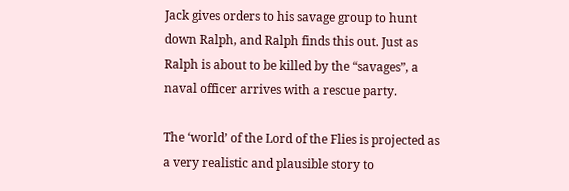Jack gives orders to his savage group to hunt down Ralph, and Ralph finds this out. Just as Ralph is about to be killed by the “savages”, a naval officer arrives with a rescue party.

The ‘world’ of the Lord of the Flies is projected as a very realistic and plausible story to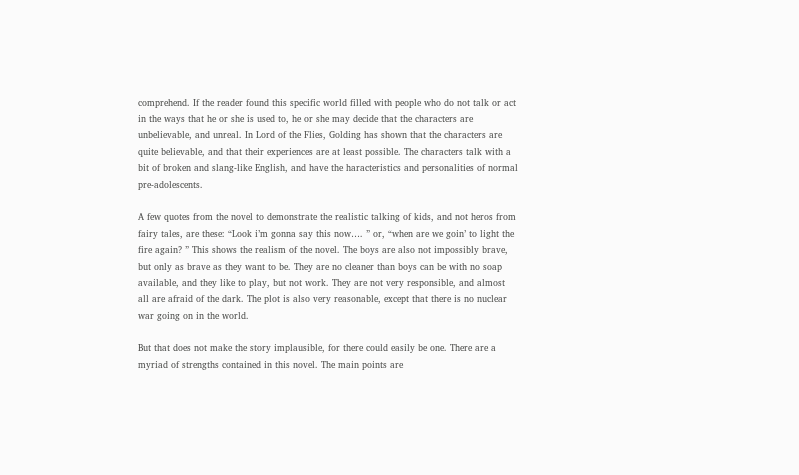comprehend. If the reader found this specific world filled with people who do not talk or act in the ways that he or she is used to, he or she may decide that the characters are unbelievable, and unreal. In Lord of the Flies, Golding has shown that the characters are quite believable, and that their experiences are at least possible. The characters talk with a bit of broken and slang-like English, and have the haracteristics and personalities of normal pre-adolescents.

A few quotes from the novel to demonstrate the realistic talking of kids, and not heros from fairy tales, are these: “Look i’m gonna say this now…. ” or, “when are we goin’ to light the fire again? ” This shows the realism of the novel. The boys are also not impossibly brave, but only as brave as they want to be. They are no cleaner than boys can be with no soap available, and they like to play, but not work. They are not very responsible, and almost all are afraid of the dark. The plot is also very reasonable, except that there is no nuclear war going on in the world.

But that does not make the story implausible, for there could easily be one. There are a myriad of strengths contained in this novel. The main points are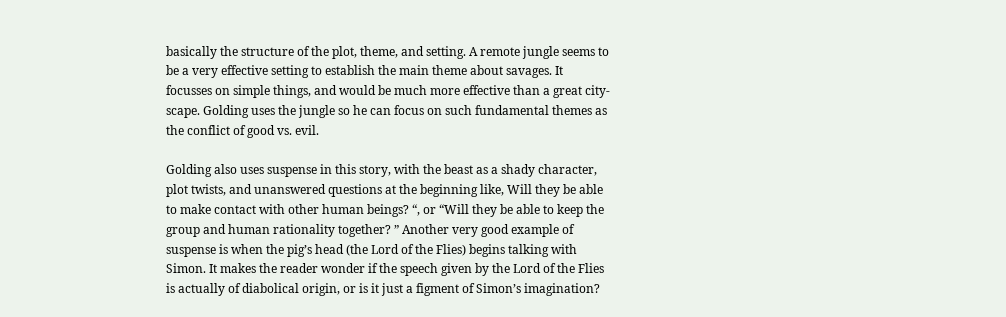basically the structure of the plot, theme, and setting. A remote jungle seems to be a very effective setting to establish the main theme about savages. It focusses on simple things, and would be much more effective than a great city-scape. Golding uses the jungle so he can focus on such fundamental themes as the conflict of good vs. evil.

Golding also uses suspense in this story, with the beast as a shady character, plot twists, and unanswered questions at the beginning like, Will they be able to make contact with other human beings? “, or “Will they be able to keep the group and human rationality together? ” Another very good example of suspense is when the pig’s head (the Lord of the Flies) begins talking with Simon. It makes the reader wonder if the speech given by the Lord of the Flies is actually of diabolical origin, or is it just a figment of Simon’s imagination?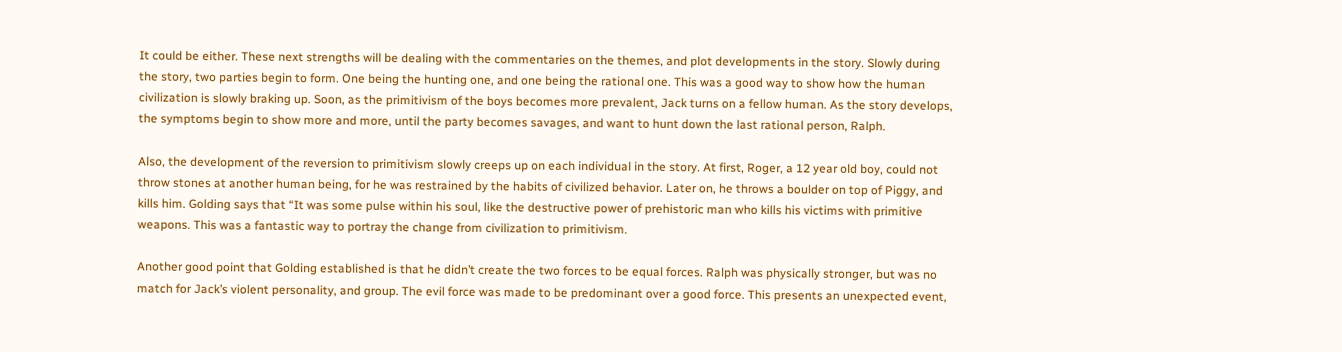It could be either. These next strengths will be dealing with the commentaries on the themes, and plot developments in the story. Slowly during the story, two parties begin to form. One being the hunting one, and one being the rational one. This was a good way to show how the human civilization is slowly braking up. Soon, as the primitivism of the boys becomes more prevalent, Jack turns on a fellow human. As the story develops, the symptoms begin to show more and more, until the party becomes savages, and want to hunt down the last rational person, Ralph.

Also, the development of the reversion to primitivism slowly creeps up on each individual in the story. At first, Roger, a 12 year old boy, could not throw stones at another human being, for he was restrained by the habits of civilized behavior. Later on, he throws a boulder on top of Piggy, and kills him. Golding says that “It was some pulse within his soul, like the destructive power of prehistoric man who kills his victims with primitive weapons. This was a fantastic way to portray the change from civilization to primitivism.

Another good point that Golding established is that he didn’t create the two forces to be equal forces. Ralph was physically stronger, but was no match for Jack’s violent personality, and group. The evil force was made to be predominant over a good force. This presents an unexpected event,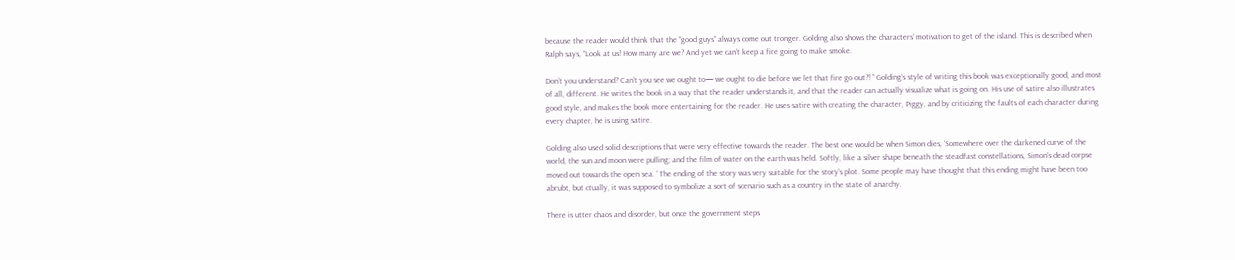because the reader would think that the “good guys” always come out tronger. Golding also shows the characters’ motivation to get of the island. This is described when Ralph says, “Look at us! How many are we? And yet we can’t keep a fire going to make smoke.

Don’t you understand? Can’t you see we ought to— we ought to die before we let that fire go out?! ” Golding’s style of writing this book was exceptionally good, and most of all, different. He writes the book in a way that the reader understands it, and that the reader can actually visualize what is going on. His use of satire also illustrates good style, and makes the book more entertaining for the reader. He uses satire with creating the character, Piggy, and by criticizing the faults of each character during every chapter, he is using satire.

Golding also used solid descriptions that were very effective towards the reader. The best one would be when Simon dies, ‘Somewhere over the darkened curve of the world, the sun and moon were pulling; and the film of water on the earth was held. Softly, like a silver shape beneath the steadfast constellations, Simon’s dead corpse moved out towards the open sea. ‘ The ending of the story was very suitable for the story’s plot. Some people may have thought that this ending might have been too abrubt, but ctually, it was supposed to symbolize a sort of scenario such as a country in the state of anarchy.

There is utter chaos and disorder, but once the government steps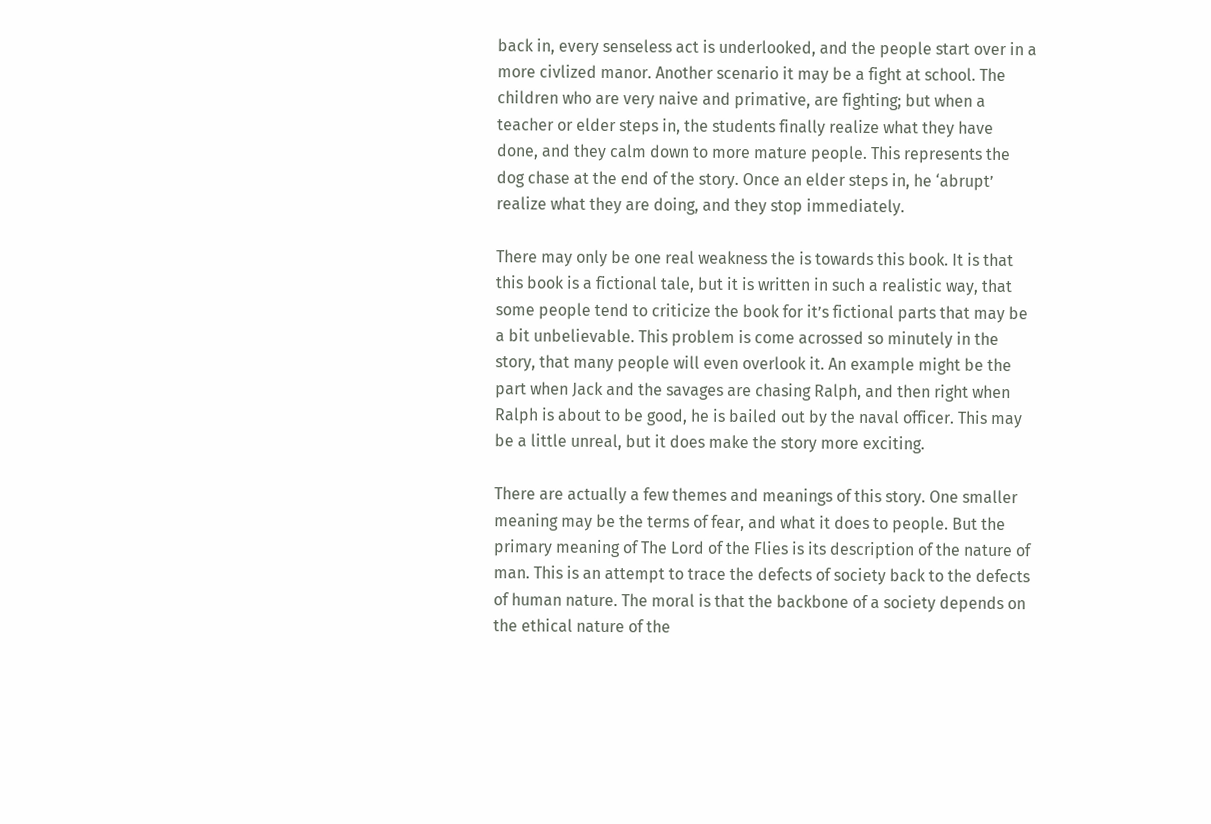back in, every senseless act is underlooked, and the people start over in a more civlized manor. Another scenario it may be a fight at school. The children who are very naive and primative, are fighting; but when a teacher or elder steps in, the students finally realize what they have done, and they calm down to more mature people. This represents the dog chase at the end of the story. Once an elder steps in, he ‘abrupt’ realize what they are doing, and they stop immediately.

There may only be one real weakness the is towards this book. It is that this book is a fictional tale, but it is written in such a realistic way, that some people tend to criticize the book for it’s fictional parts that may be a bit unbelievable. This problem is come acrossed so minutely in the story, that many people will even overlook it. An example might be the part when Jack and the savages are chasing Ralph, and then right when Ralph is about to be good, he is bailed out by the naval officer. This may be a little unreal, but it does make the story more exciting.

There are actually a few themes and meanings of this story. One smaller meaning may be the terms of fear, and what it does to people. But the primary meaning of The Lord of the Flies is its description of the nature of man. This is an attempt to trace the defects of society back to the defects of human nature. The moral is that the backbone of a society depends on the ethical nature of the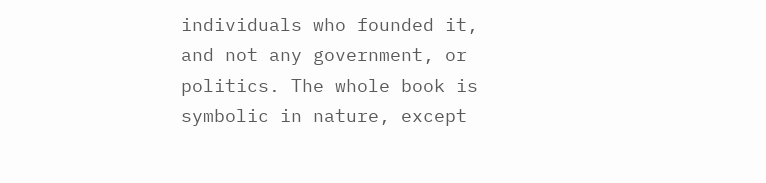individuals who founded it, and not any government, or politics. The whole book is symbolic in nature, except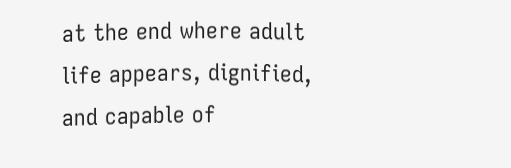at the end where adult life appears, dignified, and capable of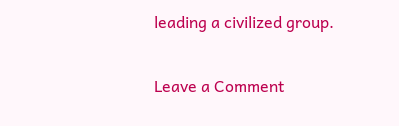leading a civilized group.

Leave a Comment